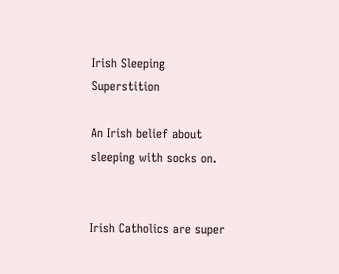Irish Sleeping Superstition

An Irish belief about sleeping with socks on.


Irish Catholics are super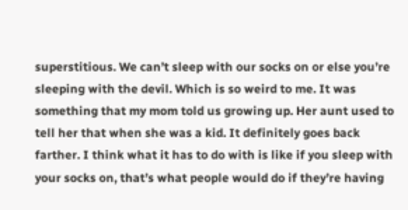superstitious. We can’t sleep with our socks on or else you’re sleeping with the devil. Which is so weird to me. It was something that my mom told us growing up. Her aunt used to tell her that when she was a kid. It definitely goes back farther. I think what it has to do with is like if you sleep with your socks on, that’s what people would do if they’re having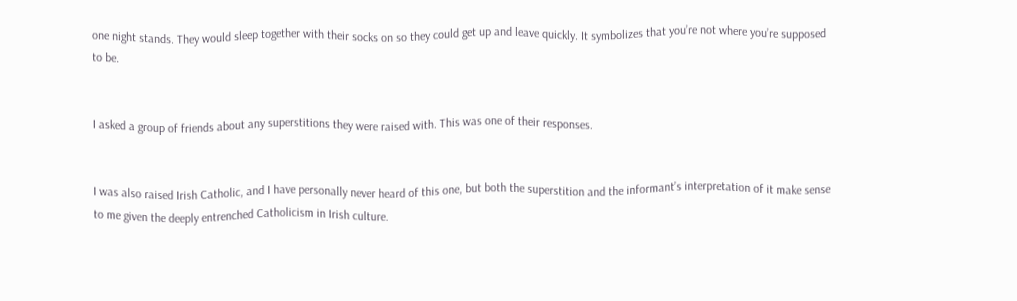one night stands. They would sleep together with their socks on so they could get up and leave quickly. It symbolizes that you’re not where you’re supposed to be.


I asked a group of friends about any superstitions they were raised with. This was one of their responses.


I was also raised Irish Catholic, and I have personally never heard of this one, but both the superstition and the informant’s interpretation of it make sense to me given the deeply entrenched Catholicism in Irish culture.